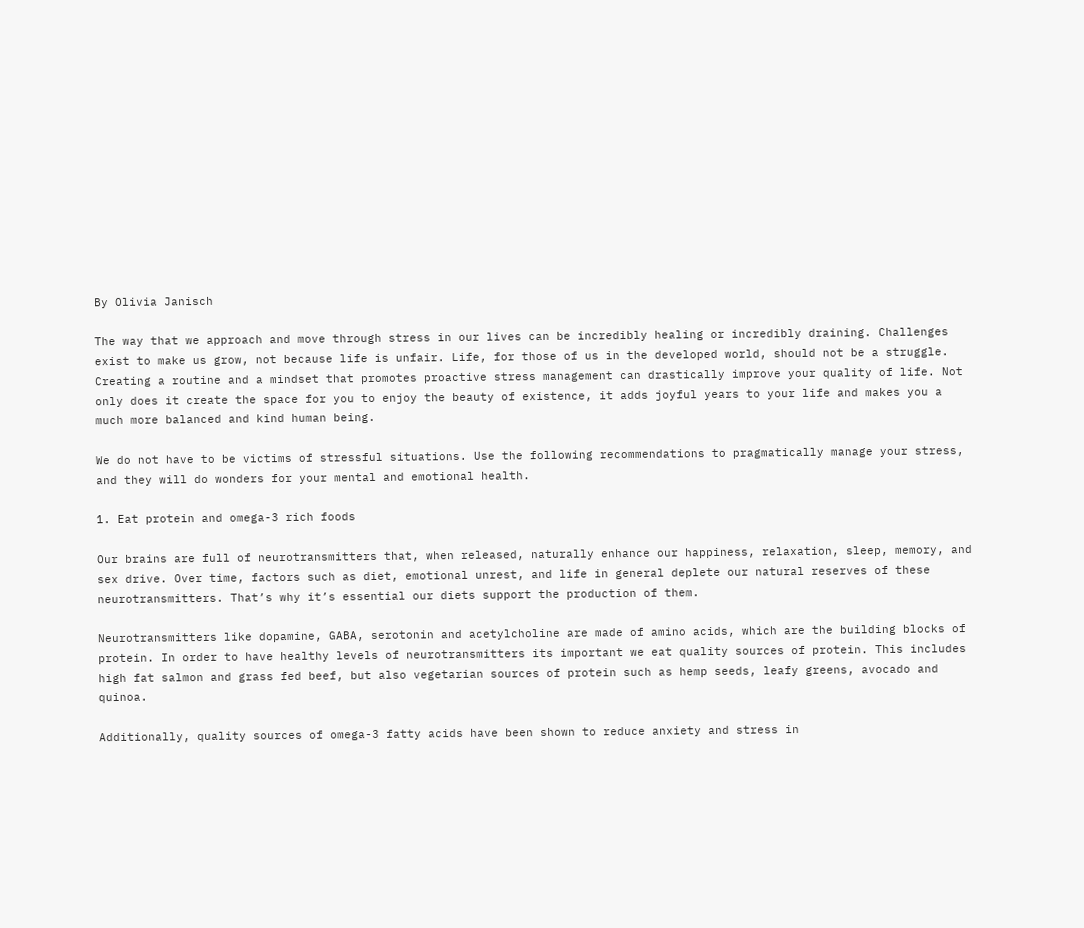By Olivia Janisch

The way that we approach and move through stress in our lives can be incredibly healing or incredibly draining. Challenges exist to make us grow, not because life is unfair. Life, for those of us in the developed world, should not be a struggle. Creating a routine and a mindset that promotes proactive stress management can drastically improve your quality of life. Not only does it create the space for you to enjoy the beauty of existence, it adds joyful years to your life and makes you a much more balanced and kind human being.

We do not have to be victims of stressful situations. Use the following recommendations to pragmatically manage your stress, and they will do wonders for your mental and emotional health.

1. Eat protein and omega-3 rich foods

Our brains are full of neurotransmitters that, when released, naturally enhance our happiness, relaxation, sleep, memory, and sex drive. Over time, factors such as diet, emotional unrest, and life in general deplete our natural reserves of these neurotransmitters. That’s why it’s essential our diets support the production of them.

Neurotransmitters like dopamine, GABA, serotonin and acetylcholine are made of amino acids, which are the building blocks of protein. In order to have healthy levels of neurotransmitters its important we eat quality sources of protein. This includes high fat salmon and grass fed beef, but also vegetarian sources of protein such as hemp seeds, leafy greens, avocado and quinoa.

Additionally, quality sources of omega-3 fatty acids have been shown to reduce anxiety and stress in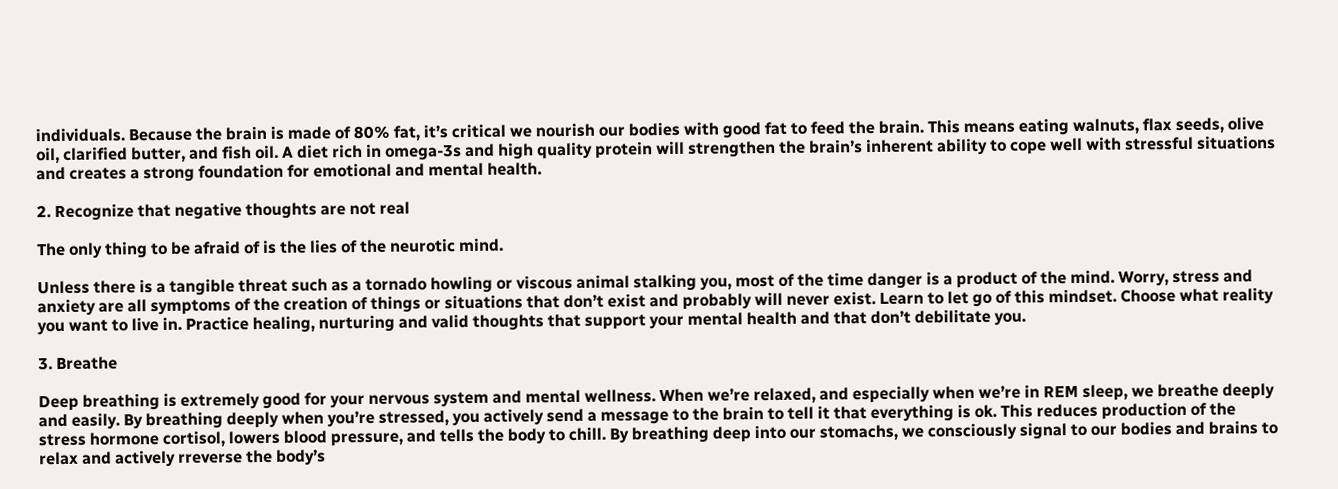individuals. Because the brain is made of 80% fat, it’s critical we nourish our bodies with good fat to feed the brain. This means eating walnuts, flax seeds, olive oil, clarified butter, and fish oil. A diet rich in omega-3s and high quality protein will strengthen the brain’s inherent ability to cope well with stressful situations and creates a strong foundation for emotional and mental health.

2. Recognize that negative thoughts are not real

The only thing to be afraid of is the lies of the neurotic mind.

Unless there is a tangible threat such as a tornado howling or viscous animal stalking you, most of the time danger is a product of the mind. Worry, stress and anxiety are all symptoms of the creation of things or situations that don’t exist and probably will never exist. Learn to let go of this mindset. Choose what reality you want to live in. Practice healing, nurturing and valid thoughts that support your mental health and that don’t debilitate you.

3. Breathe

Deep breathing is extremely good for your nervous system and mental wellness. When we’re relaxed, and especially when we’re in REM sleep, we breathe deeply and easily. By breathing deeply when you’re stressed, you actively send a message to the brain to tell it that everything is ok. This reduces production of the stress hormone cortisol, lowers blood pressure, and tells the body to chill. By breathing deep into our stomachs, we consciously signal to our bodies and brains to relax and actively rreverse the body’s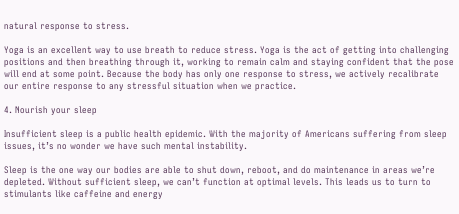natural response to stress.

Yoga is an excellent way to use breath to reduce stress. Yoga is the act of getting into challenging positions and then breathing through it, working to remain calm and staying confident that the pose will end at some point. Because the body has only one response to stress, we actively recalibrate our entire response to any stressful situation when we practice.

4. Nourish your sleep

Insufficient sleep is a public health epidemic. With the majority of Americans suffering from sleep issues, it’s no wonder we have such mental instability.

Sleep is the one way our bodies are able to shut down, reboot, and do maintenance in areas we’re depleted. Without sufficient sleep, we can’t function at optimal levels. This leads us to turn to stimulants like caffeine and energy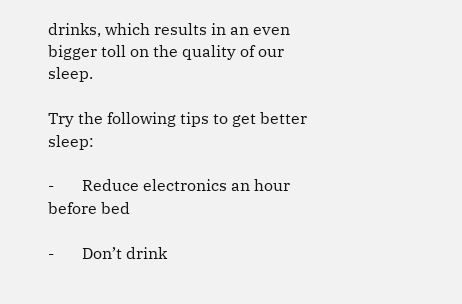drinks, which results in an even bigger toll on the quality of our sleep.

Try the following tips to get better sleep:

-       Reduce electronics an hour before bed

-       Don’t drink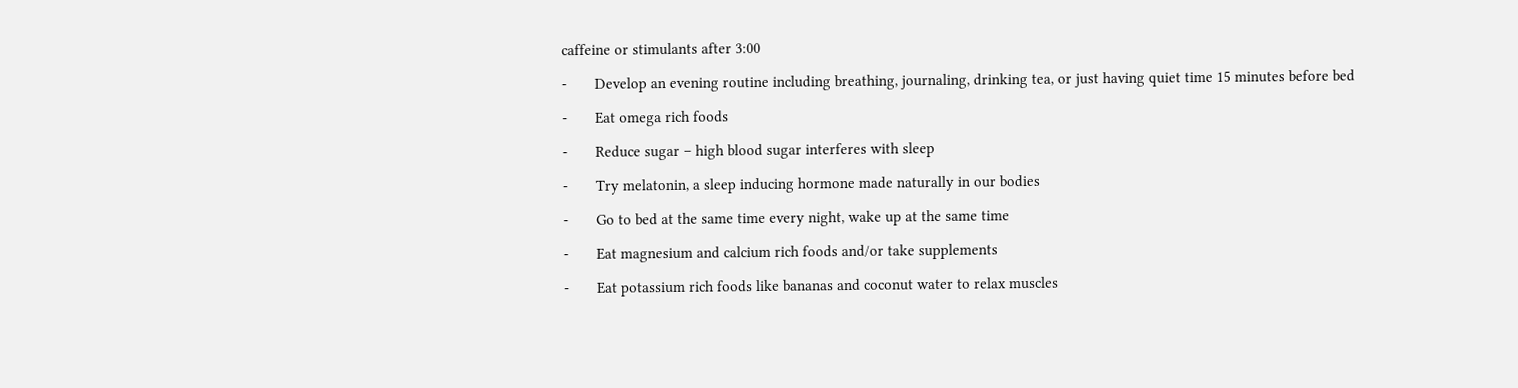caffeine or stimulants after 3:00

-       Develop an evening routine including breathing, journaling, drinking tea, or just having quiet time 15 minutes before bed

-       Eat omega rich foods

-       Reduce sugar – high blood sugar interferes with sleep

-       Try melatonin, a sleep inducing hormone made naturally in our bodies

-       Go to bed at the same time every night, wake up at the same time

-       Eat magnesium and calcium rich foods and/or take supplements

-       Eat potassium rich foods like bananas and coconut water to relax muscles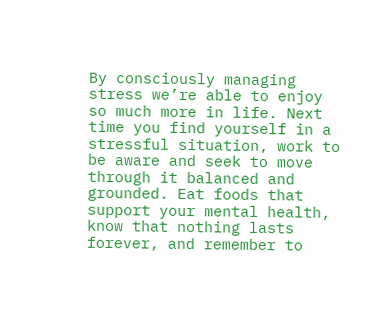By consciously managing stress we’re able to enjoy so much more in life. Next time you find yourself in a stressful situation, work to be aware and seek to move through it balanced and grounded. Eat foods that support your mental health, know that nothing lasts forever, and remember to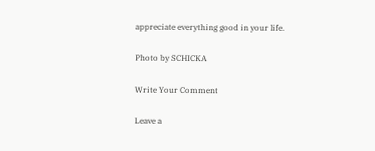appreciate everything good in your life.

Photo by SCHICKA

Write Your Comment

Leave a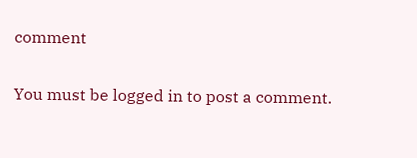comment

You must be logged in to post a comment.